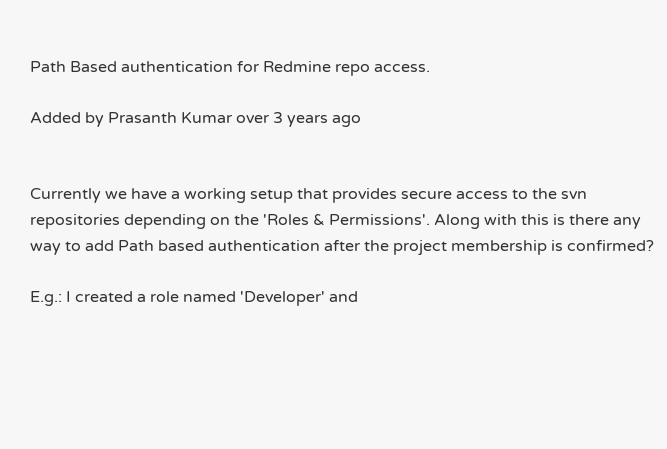Path Based authentication for Redmine repo access.

Added by Prasanth Kumar over 3 years ago


Currently we have a working setup that provides secure access to the svn repositories depending on the 'Roles & Permissions'. Along with this is there any way to add Path based authentication after the project membership is confirmed?

E.g.: I created a role named 'Developer' and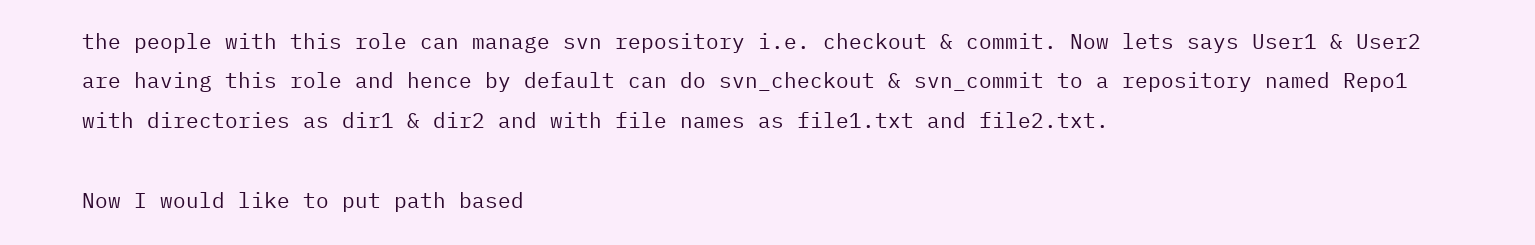the people with this role can manage svn repository i.e. checkout & commit. Now lets says User1 & User2 are having this role and hence by default can do svn_checkout & svn_commit to a repository named Repo1 with directories as dir1 & dir2 and with file names as file1.txt and file2.txt.

Now I would like to put path based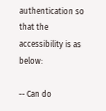authentication so that the accessibility is as below:

-- Can do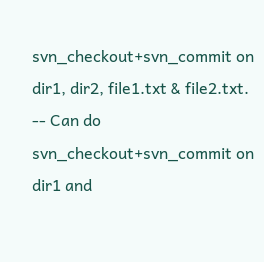svn_checkout+svn_commit on dir1, dir2, file1.txt & file2.txt.
-- Can do svn_checkout+svn_commit on dir1 and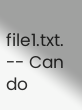file1.txt.
-- Can do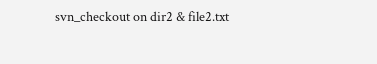svn_checkout on dir2 & file2.txt